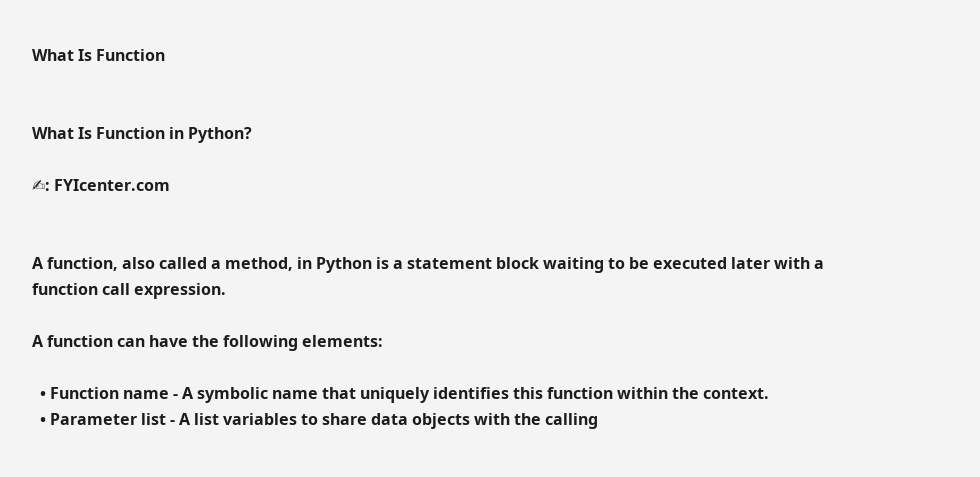What Is Function


What Is Function in Python?

✍: FYIcenter.com


A function, also called a method, in Python is a statement block waiting to be executed later with a function call expression.

A function can have the following elements:

  • Function name - A symbolic name that uniquely identifies this function within the context.
  • Parameter list - A list variables to share data objects with the calling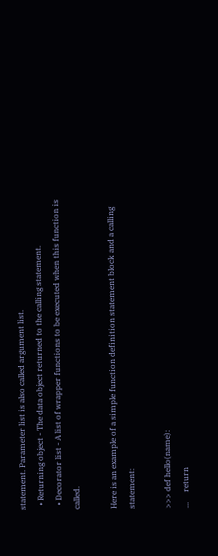statement. Parameter list is also called argument list.
  • Returning object - The data object returned to the calling statement.
  • Decorator list - A list of wrapper functions to be executed when this function is called.

Here is an example of a simple function definition statement block and a calling statement:

>>> def hello(name):
...     return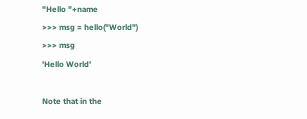"Hello "+name
>>> msg = hello("World")
>>> msg
'Hello World'

Note that in the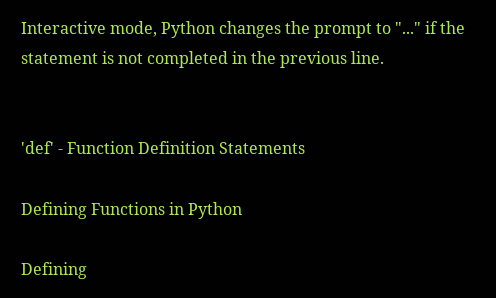Interactive mode, Python changes the prompt to "..." if the statement is not completed in the previous line.


'def' - Function Definition Statements

Defining Functions in Python

Defining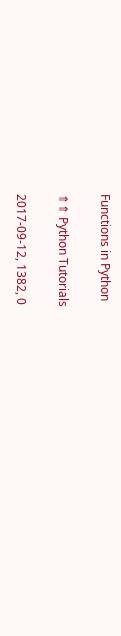Functions in Python

⇑⇑ Python Tutorials

2017-09-12, 1382, 0